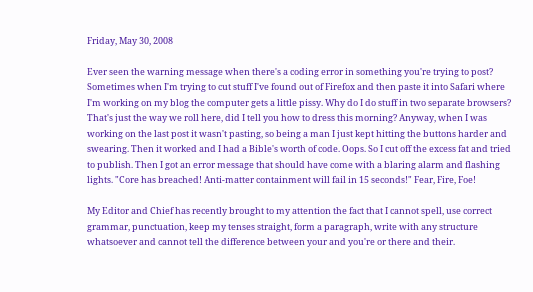Friday, May 30, 2008

Ever seen the warning message when there's a coding error in something you're trying to post? Sometimes when I'm trying to cut stuff I've found out of Firefox and then paste it into Safari where I'm working on my blog the computer gets a little pissy. Why do I do stuff in two separate browsers? That's just the way we roll here, did I tell you how to dress this morning? Anyway, when I was working on the last post it wasn't pasting, so being a man I just kept hitting the buttons harder and swearing. Then it worked and I had a Bible's worth of code. Oops. So I cut off the excess fat and tried to publish. Then I got an error message that should have come with a blaring alarm and flashing lights. "Core has breached! Anti-matter containment will fail in 15 seconds!" Fear, Fire, Foe!

My Editor and Chief has recently brought to my attention the fact that I cannot spell, use correct grammar, punctuation, keep my tenses straight, form a paragraph, write with any structure whatsoever and cannot tell the difference between your and you're or there and their.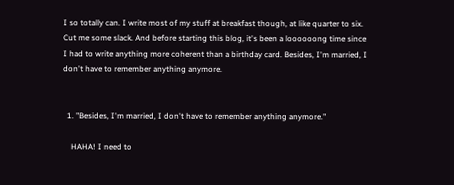I so totally can. I write most of my stuff at breakfast though, at like quarter to six. Cut me some slack. And before starting this blog, it's been a loooooong time since I had to write anything more coherent than a birthday card. Besides, I'm married, I don't have to remember anything anymore.


  1. "Besides, I'm married, I don't have to remember anything anymore."

    HAHA! I need to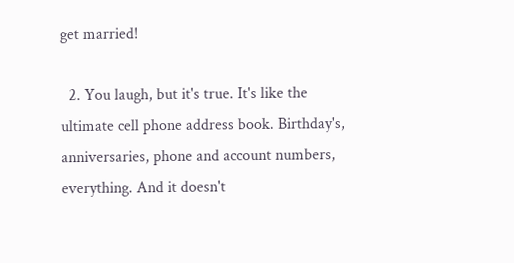get married!

  2. You laugh, but it's true. It's like the ultimate cell phone address book. Birthday's, anniversaries, phone and account numbers, everything. And it doesn't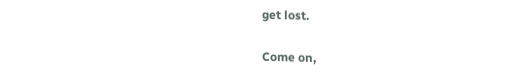get lost.


Come on,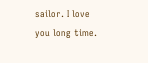sailor. I love you long time.